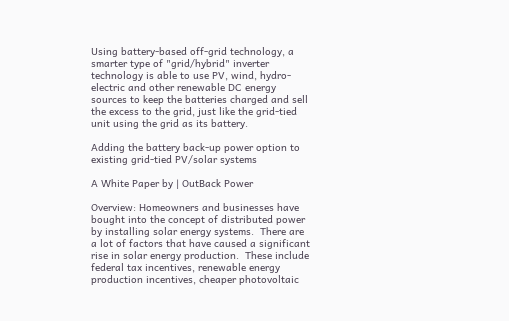Using battery-based off-grid technology, a smarter type of "grid/hybrid" inverter technology is able to use PV, wind, hydro-electric and other renewable DC energy sources to keep the batteries charged and sell the excess to the grid, just like the grid-tied unit using the grid as its battery.

Adding the battery back-up power option to existing grid-tied PV/solar systems

A White Paper by | OutBack Power

Overview: Homeowners and businesses have bought into the concept of distributed power by installing solar energy systems.  There are a lot of factors that have caused a significant rise in solar energy production.  These include federal tax incentives, renewable energy production incentives, cheaper photovoltaic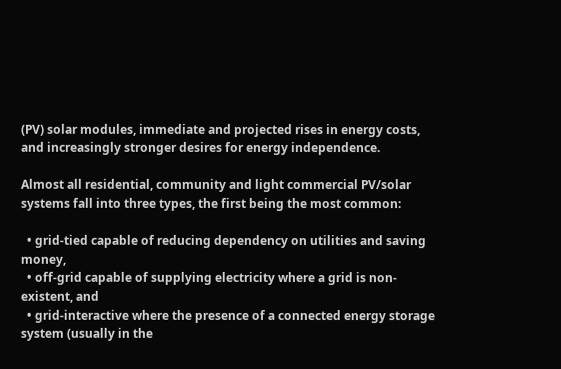(PV) solar modules, immediate and projected rises in energy costs, and increasingly stronger desires for energy independence.

Almost all residential, community and light commercial PV/solar systems fall into three types, the first being the most common:

  • grid-tied capable of reducing dependency on utilities and saving money,
  • off-grid capable of supplying electricity where a grid is non-existent, and
  • grid-interactive where the presence of a connected energy storage system (usually in the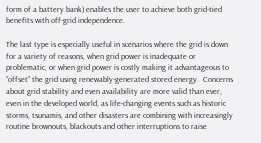form of a battery bank) enables the user to achieve both grid-tied benefits with off-grid independence.

The last type is especially useful in scenarios where the grid is down for a variety of reasons, when grid power is inadequate or problematic, or when grid power is costly making it advantageous to “offset” the grid using renewably-generated stored energy.  Concerns about grid stability and even availability are more valid than ever, even in the developed world, as life-changing events such as historic storms, tsunamis, and other disasters are combining with increasingly routine brownouts, blackouts and other interruptions to raise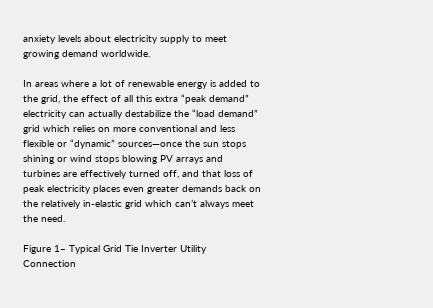anxiety levels about electricity supply to meet growing demand worldwide.

In areas where a lot of renewable energy is added to the grid, the effect of all this extra “peak demand” electricity can actually destabilize the “load demand” grid which relies on more conventional and less flexible or “dynamic” sources—once the sun stops shining or wind stops blowing PV arrays and turbines are effectively turned off, and that loss of peak electricity places even greater demands back on the relatively in-elastic grid which can’t always meet the need.

Figure 1– Typical Grid Tie Inverter Utility Connection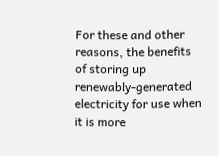For these and other reasons, the benefits of storing up renewably-generated electricity for use when it is more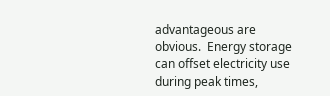advantageous are obvious.  Energy storage can offset electricity use during peak times,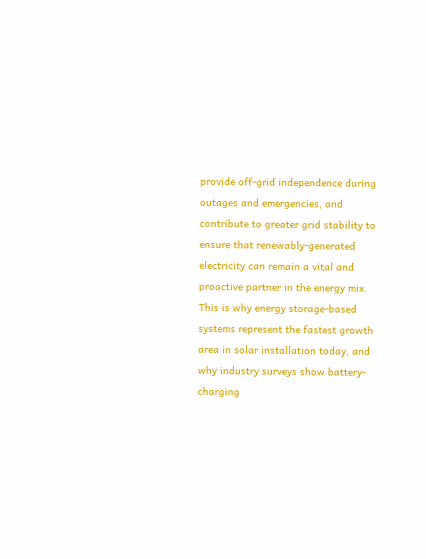provide off-grid independence during outages and emergencies, and contribute to greater grid stability to ensure that renewably-generated electricity can remain a vital and proactive partner in the energy mix.  This is why energy storage-based systems represent the fastest growth area in solar installation today, and why industry surveys show battery-charging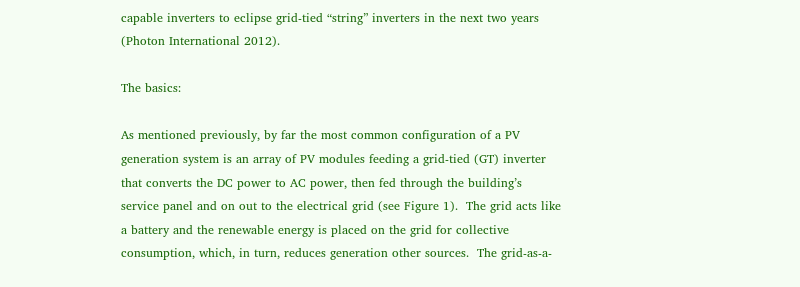capable inverters to eclipse grid-tied “string” inverters in the next two years (Photon International 2012).

The basics:

As mentioned previously, by far the most common configuration of a PV generation system is an array of PV modules feeding a grid-tied (GT) inverter that converts the DC power to AC power, then fed through the building’s service panel and on out to the electrical grid (see Figure 1).  The grid acts like a battery and the renewable energy is placed on the grid for collective consumption, which, in turn, reduces generation other sources.  The grid-as-a-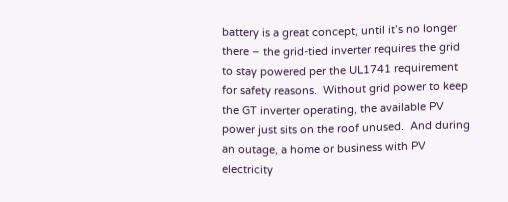battery is a great concept, until it’s no longer there – the grid-tied inverter requires the grid to stay powered per the UL1741 requirement for safety reasons.  Without grid power to keep the GT inverter operating, the available PV power just sits on the roof unused.  And during an outage, a home or business with PV electricity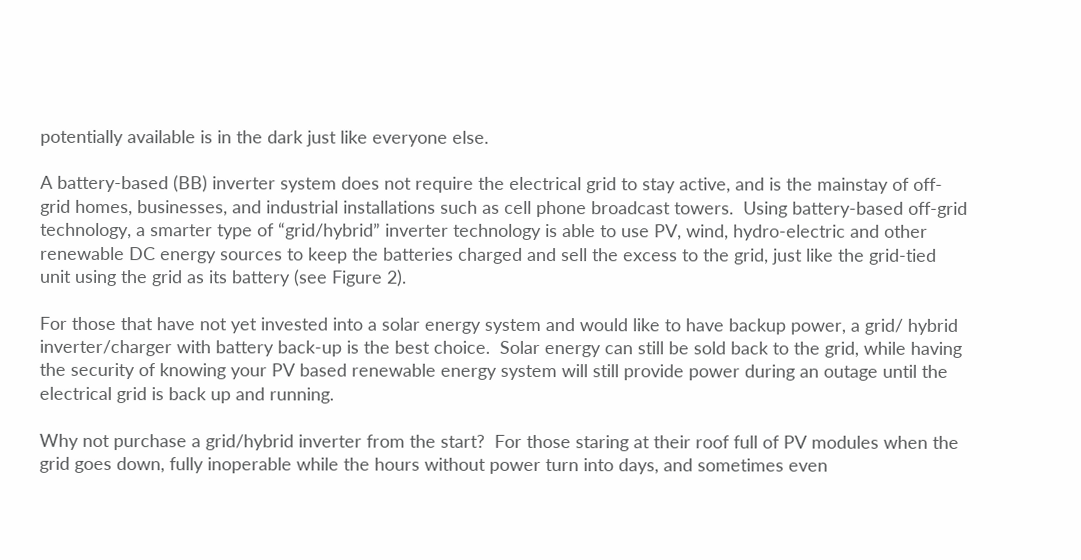potentially available is in the dark just like everyone else.

A battery-based (BB) inverter system does not require the electrical grid to stay active, and is the mainstay of off-grid homes, businesses, and industrial installations such as cell phone broadcast towers.  Using battery-based off-grid technology, a smarter type of “grid/hybrid” inverter technology is able to use PV, wind, hydro-electric and other renewable DC energy sources to keep the batteries charged and sell the excess to the grid, just like the grid-tied unit using the grid as its battery (see Figure 2).

For those that have not yet invested into a solar energy system and would like to have backup power, a grid/ hybrid inverter/charger with battery back-up is the best choice.  Solar energy can still be sold back to the grid, while having the security of knowing your PV based renewable energy system will still provide power during an outage until the electrical grid is back up and running.

Why not purchase a grid/hybrid inverter from the start?  For those staring at their roof full of PV modules when the grid goes down, fully inoperable while the hours without power turn into days, and sometimes even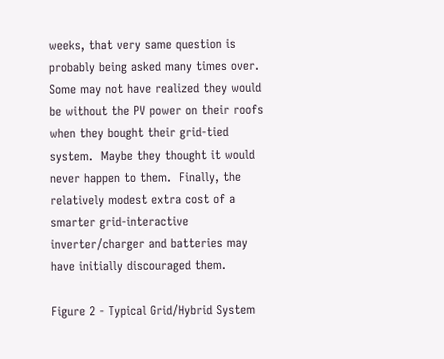weeks, that very same question is probably being asked many times over.  Some may not have realized they would be without the PV power on their roofs when they bought their grid-tied system.  Maybe they thought it would never happen to them.  Finally, the relatively modest extra cost of a smarter grid-interactive inverter/charger and batteries may have initially discouraged them.

Figure 2 - Typical Grid/Hybrid System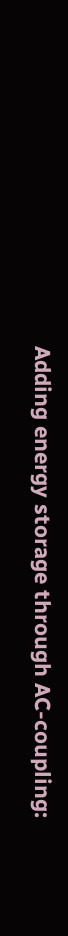Adding energy storage through AC-coupling: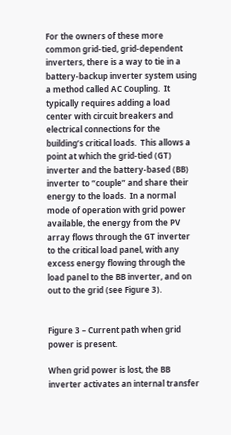For the owners of these more common grid-tied, grid-dependent inverters, there is a way to tie in a battery-backup inverter system using a method called AC Coupling.  It typically requires adding a load center with circuit breakers and electrical connections for the building’s critical loads.  This allows a point at which the grid-tied (GT) inverter and the battery-based (BB) inverter to “couple” and share their energy to the loads.  In a normal mode of operation with grid power available, the energy from the PV array flows through the GT inverter to the critical load panel, with any excess energy flowing through the load panel to the BB inverter, and on out to the grid (see Figure 3).


Figure 3 – Current path when grid power is present.

When grid power is lost, the BB inverter activates an internal transfer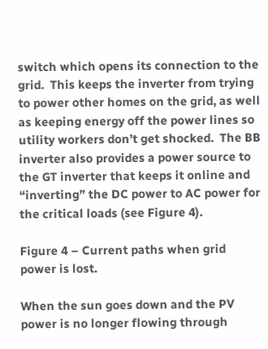switch which opens its connection to the grid.  This keeps the inverter from trying to power other homes on the grid, as well as keeping energy off the power lines so utility workers don’t get shocked.  The BB inverter also provides a power source to the GT inverter that keeps it online and “inverting” the DC power to AC power for the critical loads (see Figure 4).

Figure 4 – Current paths when grid power is lost.

When the sun goes down and the PV power is no longer flowing through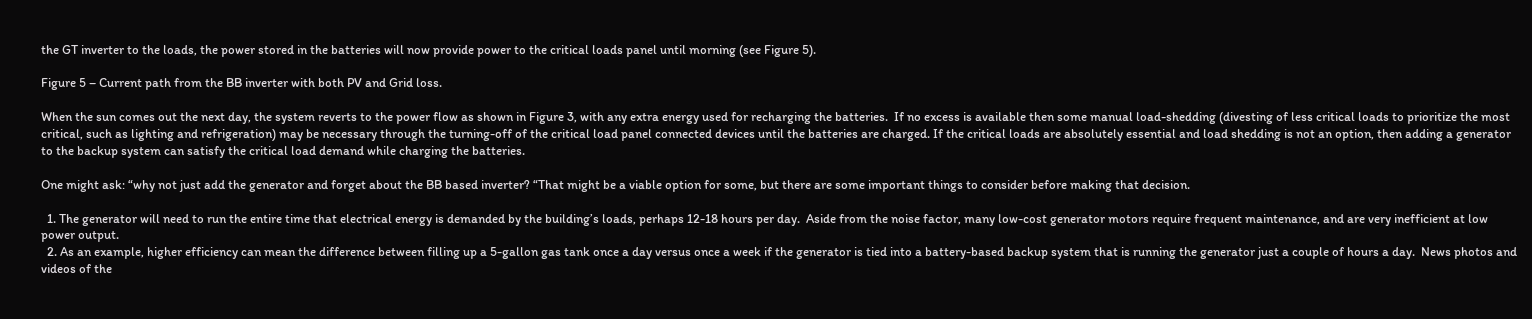the GT inverter to the loads, the power stored in the batteries will now provide power to the critical loads panel until morning (see Figure 5).

Figure 5 – Current path from the BB inverter with both PV and Grid loss.

When the sun comes out the next day, the system reverts to the power flow as shown in Figure 3, with any extra energy used for recharging the batteries.  If no excess is available then some manual load-shedding (divesting of less critical loads to prioritize the most critical, such as lighting and refrigeration) may be necessary through the turning-off of the critical load panel connected devices until the batteries are charged. If the critical loads are absolutely essential and load shedding is not an option, then adding a generator to the backup system can satisfy the critical load demand while charging the batteries.

One might ask: “why not just add the generator and forget about the BB based inverter? “That might be a viable option for some, but there are some important things to consider before making that decision.

  1. The generator will need to run the entire time that electrical energy is demanded by the building’s loads, perhaps 12-18 hours per day.  Aside from the noise factor, many low-cost generator motors require frequent maintenance, and are very inefficient at low power output.
  2. As an example, higher efficiency can mean the difference between filling up a 5-gallon gas tank once a day versus once a week if the generator is tied into a battery-based backup system that is running the generator just a couple of hours a day.  News photos and videos of the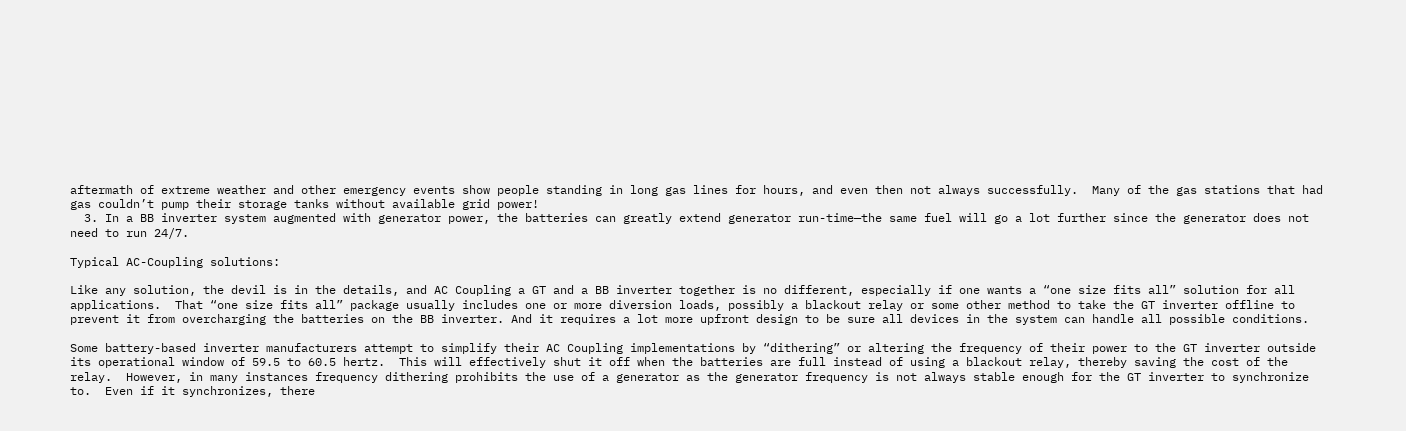aftermath of extreme weather and other emergency events show people standing in long gas lines for hours, and even then not always successfully.  Many of the gas stations that had gas couldn’t pump their storage tanks without available grid power!
  3. In a BB inverter system augmented with generator power, the batteries can greatly extend generator run-time—the same fuel will go a lot further since the generator does not need to run 24/7.

Typical AC-Coupling solutions:

Like any solution, the devil is in the details, and AC Coupling a GT and a BB inverter together is no different, especially if one wants a “one size fits all” solution for all applications.  That “one size fits all” package usually includes one or more diversion loads, possibly a blackout relay or some other method to take the GT inverter offline to prevent it from overcharging the batteries on the BB inverter. And it requires a lot more upfront design to be sure all devices in the system can handle all possible conditions.

Some battery-based inverter manufacturers attempt to simplify their AC Coupling implementations by “dithering” or altering the frequency of their power to the GT inverter outside its operational window of 59.5 to 60.5 hertz.  This will effectively shut it off when the batteries are full instead of using a blackout relay, thereby saving the cost of the relay.  However, in many instances frequency dithering prohibits the use of a generator as the generator frequency is not always stable enough for the GT inverter to synchronize to.  Even if it synchronizes, there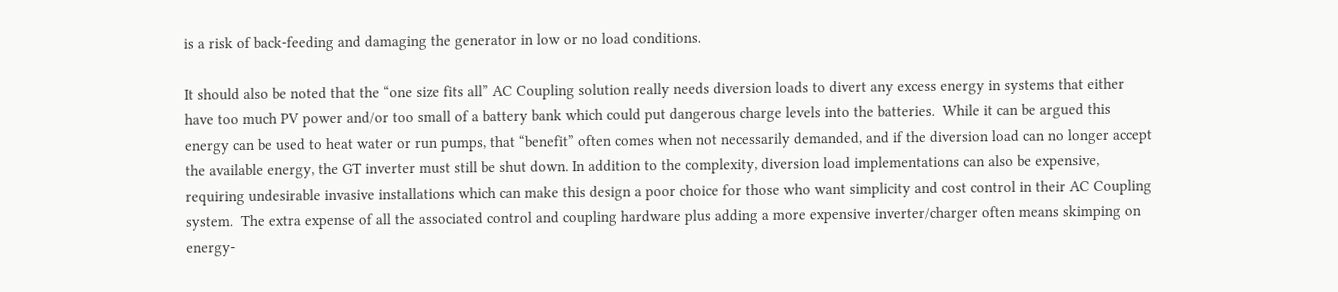is a risk of back-feeding and damaging the generator in low or no load conditions.

It should also be noted that the “one size fits all” AC Coupling solution really needs diversion loads to divert any excess energy in systems that either have too much PV power and/or too small of a battery bank which could put dangerous charge levels into the batteries.  While it can be argued this energy can be used to heat water or run pumps, that “benefit” often comes when not necessarily demanded, and if the diversion load can no longer accept the available energy, the GT inverter must still be shut down. In addition to the complexity, diversion load implementations can also be expensive, requiring undesirable invasive installations which can make this design a poor choice for those who want simplicity and cost control in their AC Coupling system.  The extra expense of all the associated control and coupling hardware plus adding a more expensive inverter/charger often means skimping on energy-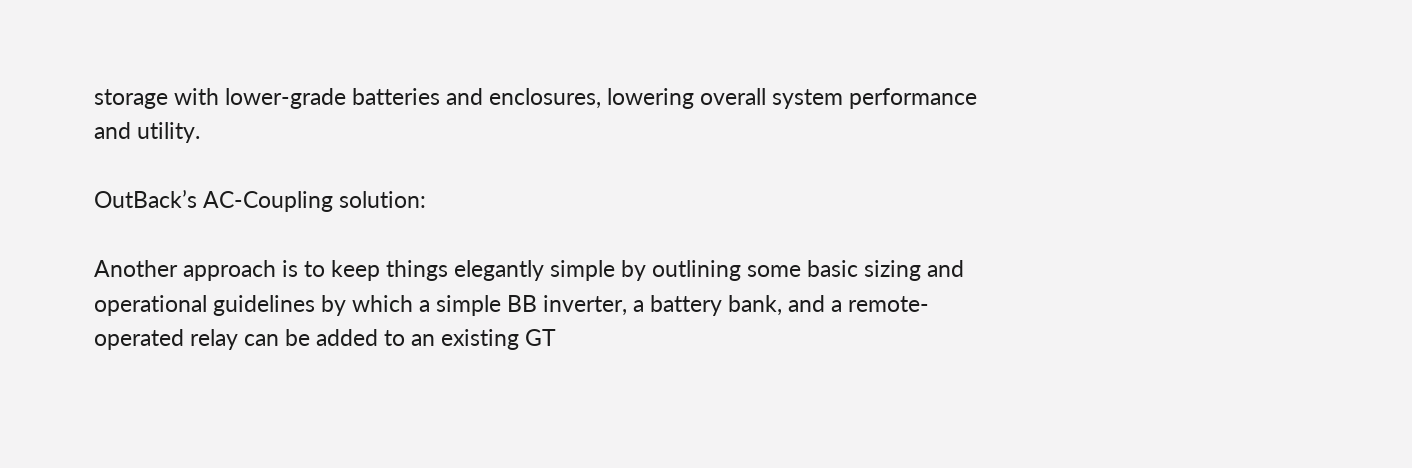storage with lower-grade batteries and enclosures, lowering overall system performance and utility.

OutBack’s AC-Coupling solution:

Another approach is to keep things elegantly simple by outlining some basic sizing and operational guidelines by which a simple BB inverter, a battery bank, and a remote-operated relay can be added to an existing GT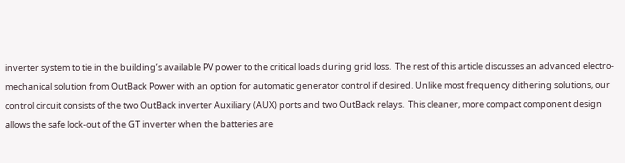inverter system to tie in the building’s available PV power to the critical loads during grid loss.  The rest of this article discusses an advanced electro-mechanical solution from OutBack Power with an option for automatic generator control if desired. Unlike most frequency dithering solutions, our control circuit consists of the two OutBack inverter Auxiliary (AUX) ports and two OutBack relays.  This cleaner, more compact component design allows the safe lock-out of the GT inverter when the batteries are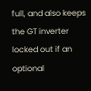full, and also keeps the GT inverter locked out if an optional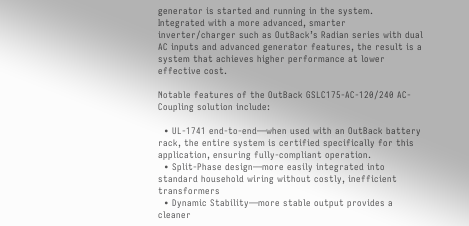generator is started and running in the system.  Integrated with a more advanced, smarter inverter/charger such as OutBack’s Radian series with dual AC inputs and advanced generator features, the result is a system that achieves higher performance at lower effective cost.

Notable features of the OutBack GSLC175-AC-120/240 AC-Coupling solution include:

  • UL-1741 end-to-end—when used with an OutBack battery rack, the entire system is certified specifically for this application, ensuring fully-compliant operation.
  • Split-Phase design—more easily integrated into standard household wiring without costly, inefficient transformers
  • Dynamic Stability—more stable output provides a cleaner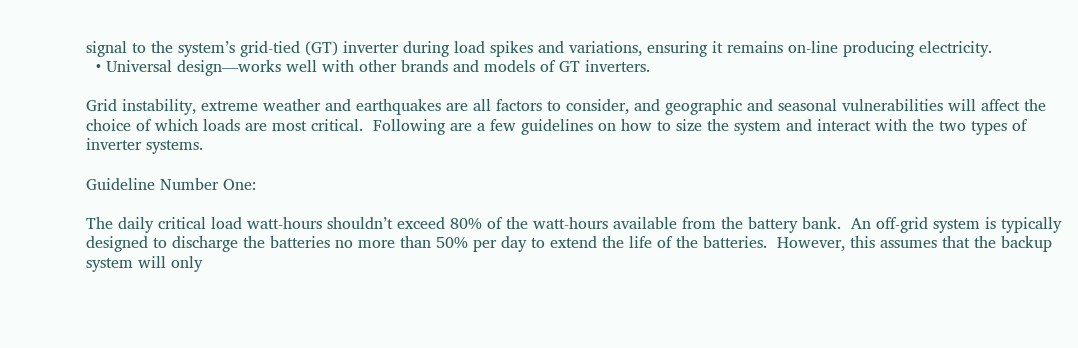signal to the system’s grid-tied (GT) inverter during load spikes and variations, ensuring it remains on-line producing electricity.
  • Universal design—works well with other brands and models of GT inverters.

Grid instability, extreme weather and earthquakes are all factors to consider, and geographic and seasonal vulnerabilities will affect the choice of which loads are most critical.  Following are a few guidelines on how to size the system and interact with the two types of inverter systems.

Guideline Number One:

The daily critical load watt-hours shouldn’t exceed 80% of the watt-hours available from the battery bank.  An off-grid system is typically designed to discharge the batteries no more than 50% per day to extend the life of the batteries.  However, this assumes that the backup system will only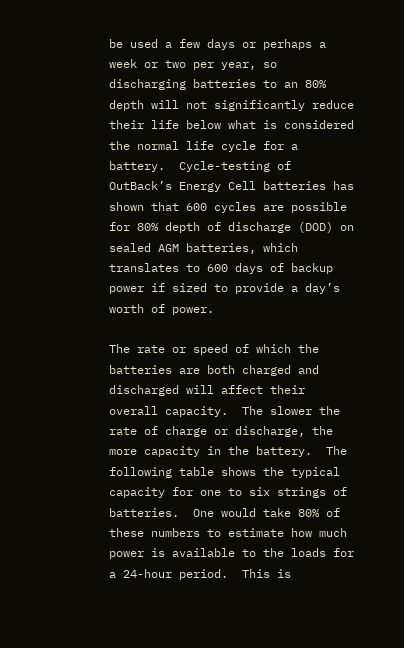be used a few days or perhaps a week or two per year, so discharging batteries to an 80% depth will not significantly reduce their life below what is considered the normal life cycle for a battery.  Cycle-testing of OutBack’s Energy Cell batteries has shown that 600 cycles are possible for 80% depth of discharge (DOD) on sealed AGM batteries, which translates to 600 days of backup power if sized to provide a day’s worth of power.

The rate or speed of which the batteries are both charged and discharged will affect their overall capacity.  The slower the rate of charge or discharge, the more capacity in the battery.  The following table shows the typical capacity for one to six strings of batteries.  One would take 80% of these numbers to estimate how much power is available to the loads for a 24-hour period.  This is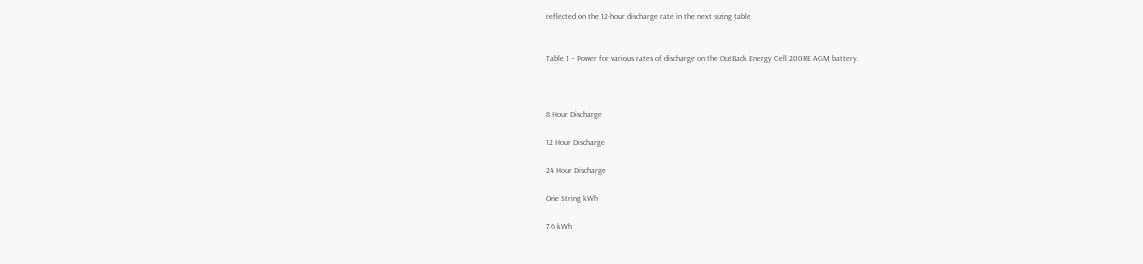reflected on the 12-hour discharge rate in the next sizing table.


Table 1 – Power for various rates of discharge on the OutBack Energy Cell 200RE AGM battery.



8 Hour Discharge

12 Hour Discharge

24 Hour Discharge

One String kWh

7.6 kWh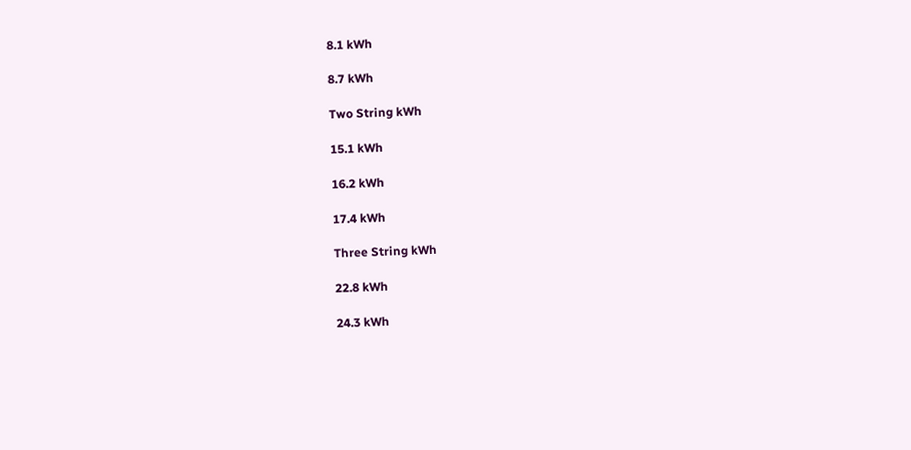8.1 kWh

8.7 kWh

Two String kWh

15.1 kWh

16.2 kWh

17.4 kWh

Three String kWh

22.8 kWh

24.3 kWh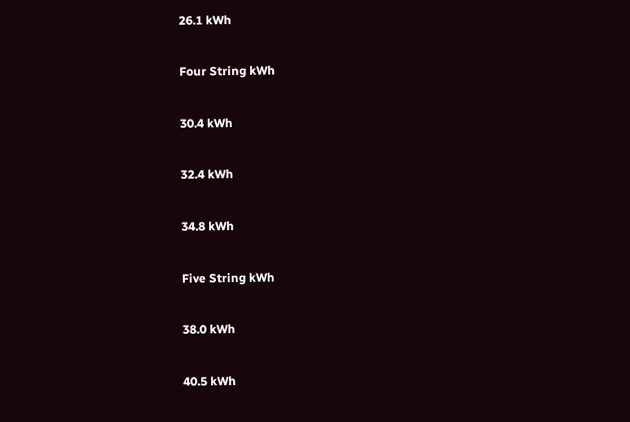26.1 kWh

Four String kWh

30.4 kWh

32.4 kWh

34.8 kWh

Five String kWh

38.0 kWh

40.5 kWh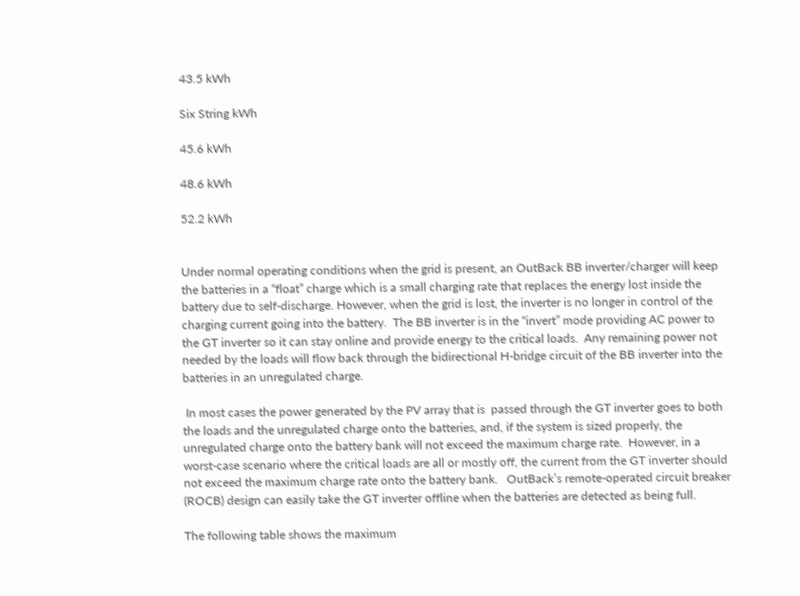43.5 kWh

Six String kWh

45.6 kWh

48.6 kWh

52.2 kWh


Under normal operating conditions when the grid is present, an OutBack BB inverter/charger will keep the batteries in a “float” charge which is a small charging rate that replaces the energy lost inside the battery due to self-discharge. However, when the grid is lost, the inverter is no longer in control of the charging current going into the battery.  The BB inverter is in the “invert” mode providing AC power to the GT inverter so it can stay online and provide energy to the critical loads.  Any remaining power not needed by the loads will flow back through the bidirectional H-bridge circuit of the BB inverter into the batteries in an unregulated charge.

 In most cases the power generated by the PV array that is  passed through the GT inverter goes to both the loads and the unregulated charge onto the batteries, and, if the system is sized properly, the unregulated charge onto the battery bank will not exceed the maximum charge rate.  However, in a worst-case scenario where the critical loads are all or mostly off, the current from the GT inverter should not exceed the maximum charge rate onto the battery bank.   OutBack’s remote-operated circuit breaker (ROCB) design can easily take the GT inverter offline when the batteries are detected as being full.

The following table shows the maximum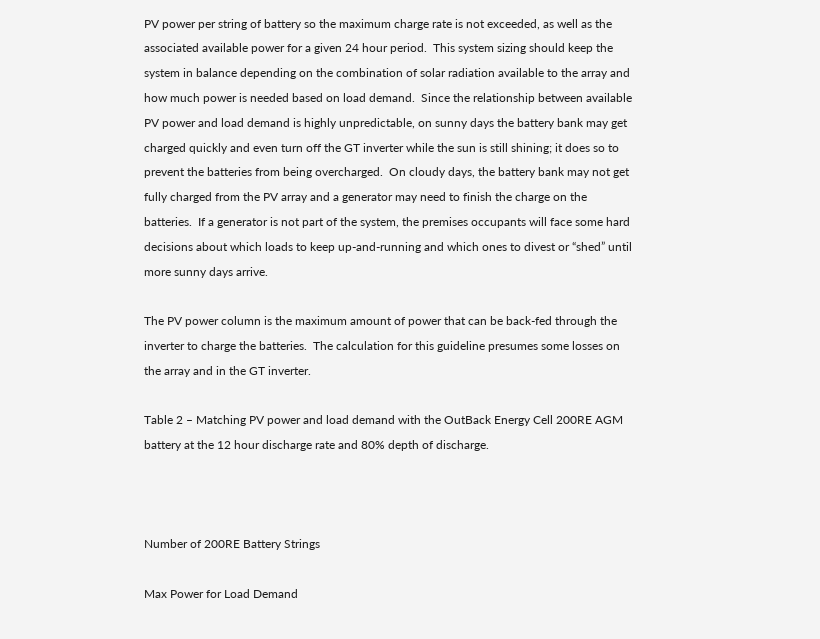PV power per string of battery so the maximum charge rate is not exceeded, as well as the associated available power for a given 24 hour period.  This system sizing should keep the system in balance depending on the combination of solar radiation available to the array and how much power is needed based on load demand.  Since the relationship between available PV power and load demand is highly unpredictable, on sunny days the battery bank may get charged quickly and even turn off the GT inverter while the sun is still shining; it does so to prevent the batteries from being overcharged.  On cloudy days, the battery bank may not get fully charged from the PV array and a generator may need to finish the charge on the batteries.  If a generator is not part of the system, the premises occupants will face some hard decisions about which loads to keep up-and-running and which ones to divest or “shed” until more sunny days arrive.

The PV power column is the maximum amount of power that can be back-fed through the inverter to charge the batteries.  The calculation for this guideline presumes some losses on the array and in the GT inverter.

Table 2 – Matching PV power and load demand with the OutBack Energy Cell 200RE AGM battery at the 12 hour discharge rate and 80% depth of discharge.



Number of 200RE Battery Strings

Max Power for Load Demand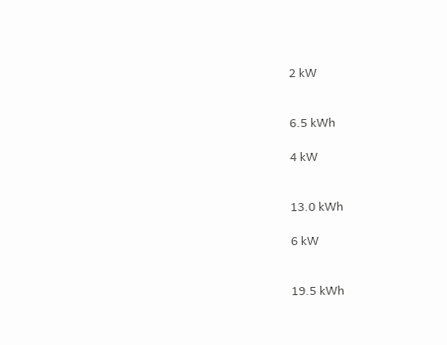2 kW


6.5 kWh

4 kW


13.0 kWh

6 kW


19.5 kWh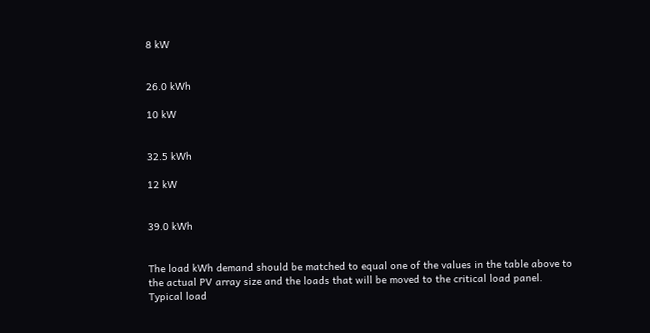8 kW


26.0 kWh

10 kW


32.5 kWh

12 kW


39.0 kWh


The load kWh demand should be matched to equal one of the values in the table above to the actual PV array size and the loads that will be moved to the critical load panel.  Typical load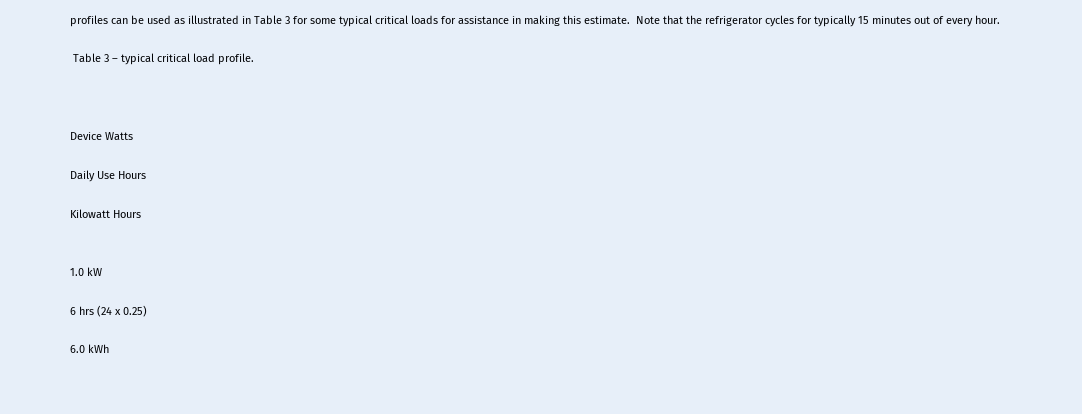profiles can be used as illustrated in Table 3 for some typical critical loads for assistance in making this estimate.  Note that the refrigerator cycles for typically 15 minutes out of every hour.

 Table 3 – typical critical load profile.



Device Watts

Daily Use Hours

Kilowatt Hours


1.0 kW

6 hrs (24 x 0.25)

6.0 kWh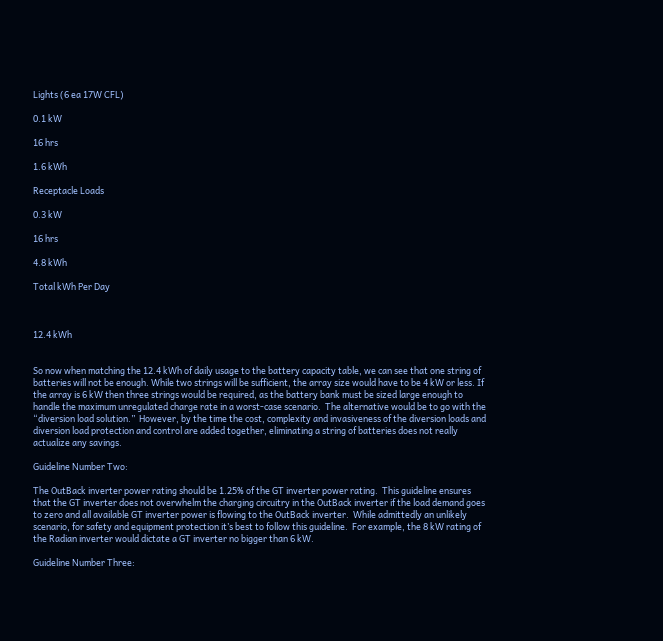Lights (6 ea 17W CFL)

0.1 kW

16 hrs

1.6 kWh

Receptacle Loads

0.3 kW

16 hrs

4.8 kWh

Total kWh Per Day



12.4 kWh


So now when matching the 12.4 kWh of daily usage to the battery capacity table, we can see that one string of batteries will not be enough. While two strings will be sufficient, the array size would have to be 4 kW or less. If the array is 6 kW then three strings would be required, as the battery bank must be sized large enough to handle the maximum unregulated charge rate in a worst-case scenario.  The alternative would be to go with the “diversion load solution.”  However, by the time the cost, complexity and invasiveness of the diversion loads and diversion load protection and control are added together, eliminating a string of batteries does not really actualize any savings.

Guideline Number Two:

The OutBack inverter power rating should be 1.25% of the GT inverter power rating.  This guideline ensures that the GT inverter does not overwhelm the charging circuitry in the OutBack inverter if the load demand goes to zero and all available GT inverter power is flowing to the OutBack inverter.  While admittedly an unlikely scenario, for safety and equipment protection it’s best to follow this guideline.  For example, the 8 kW rating of the Radian inverter would dictate a GT inverter no bigger than 6 kW.

Guideline Number Three: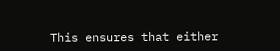This ensures that either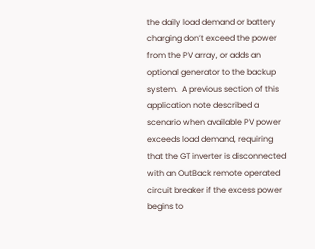the daily load demand or battery charging don’t exceed the power from the PV array, or adds an optional generator to the backup system.  A previous section of this application note described a scenario when available PV power exceeds load demand, requiring that the GT inverter is disconnected with an OutBack remote operated circuit breaker if the excess power begins to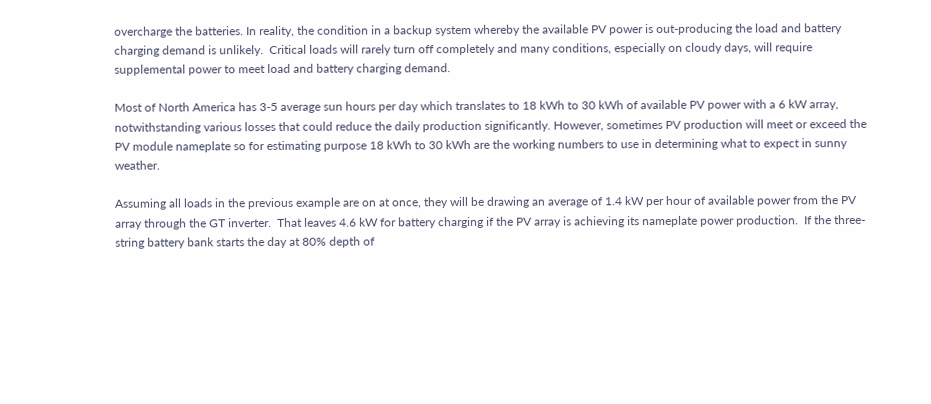overcharge the batteries. In reality, the condition in a backup system whereby the available PV power is out-producing the load and battery charging demand is unlikely.  Critical loads will rarely turn off completely and many conditions, especially on cloudy days, will require supplemental power to meet load and battery charging demand.

Most of North America has 3-5 average sun hours per day which translates to 18 kWh to 30 kWh of available PV power with a 6 kW array, notwithstanding various losses that could reduce the daily production significantly. However, sometimes PV production will meet or exceed the PV module nameplate so for estimating purpose 18 kWh to 30 kWh are the working numbers to use in determining what to expect in sunny weather.

Assuming all loads in the previous example are on at once, they will be drawing an average of 1.4 kW per hour of available power from the PV array through the GT inverter.  That leaves 4.6 kW for battery charging if the PV array is achieving its nameplate power production.  If the three-string battery bank starts the day at 80% depth of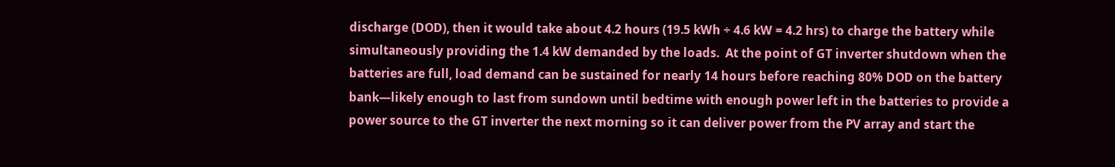discharge (DOD), then it would take about 4.2 hours (19.5 kWh ÷ 4.6 kW = 4.2 hrs) to charge the battery while simultaneously providing the 1.4 kW demanded by the loads.  At the point of GT inverter shutdown when the batteries are full, load demand can be sustained for nearly 14 hours before reaching 80% DOD on the battery bank—likely enough to last from sundown until bedtime with enough power left in the batteries to provide a power source to the GT inverter the next morning so it can deliver power from the PV array and start the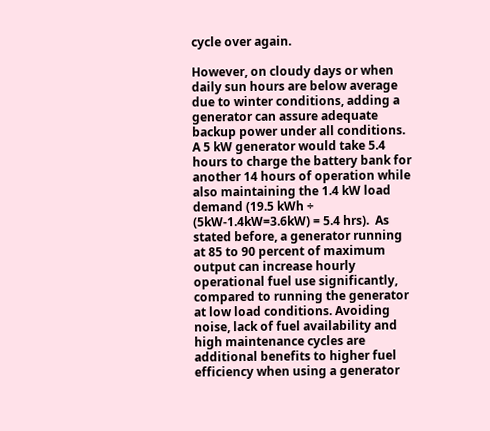cycle over again.

However, on cloudy days or when daily sun hours are below average due to winter conditions, adding a generator can assure adequate backup power under all conditions.  A 5 kW generator would take 5.4 hours to charge the battery bank for another 14 hours of operation while also maintaining the 1.4 kW load demand (19.5 kWh ÷ (5kW-1.4kW=3.6kW) = 5.4 hrs).  As stated before, a generator running at 85 to 90 percent of maximum output can increase hourly operational fuel use significantly, compared to running the generator at low load conditions. Avoiding noise, lack of fuel availability and high maintenance cycles are additional benefits to higher fuel efficiency when using a generator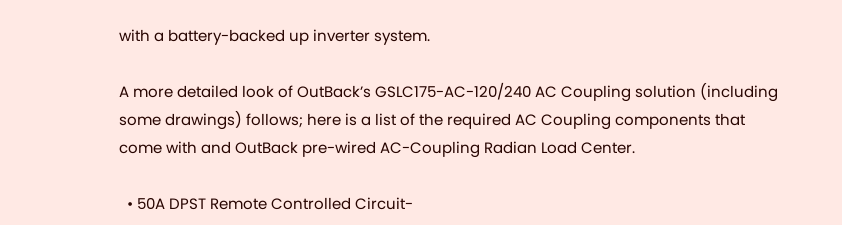with a battery-backed up inverter system.

A more detailed look of OutBack’s GSLC175-AC-120/240 AC Coupling solution (including some drawings) follows; here is a list of the required AC Coupling components that come with and OutBack pre-wired AC-Coupling Radian Load Center.

  • 50A DPST Remote Controlled Circuit-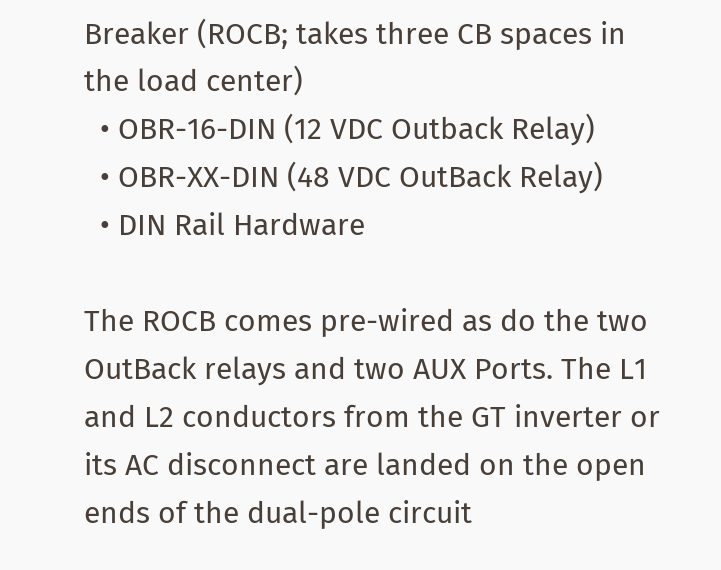Breaker (ROCB; takes three CB spaces in the load center)
  • OBR-16-DIN (12 VDC Outback Relay)
  • OBR-XX-DIN (48 VDC OutBack Relay)
  • DIN Rail Hardware

The ROCB comes pre-wired as do the two OutBack relays and two AUX Ports. The L1 and L2 conductors from the GT inverter or its AC disconnect are landed on the open ends of the dual-pole circuit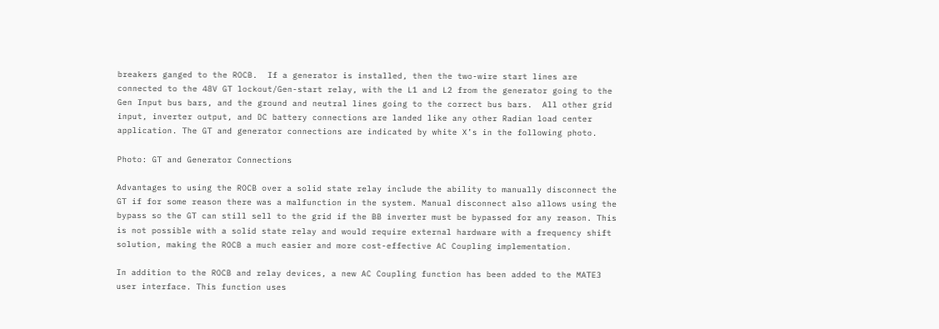breakers ganged to the ROCB.  If a generator is installed, then the two-wire start lines are connected to the 48V GT lockout/Gen-start relay, with the L1 and L2 from the generator going to the Gen Input bus bars, and the ground and neutral lines going to the correct bus bars.  All other grid input, inverter output, and DC battery connections are landed like any other Radian load center application. The GT and generator connections are indicated by white X’s in the following photo.

Photo: GT and Generator Connections

Advantages to using the ROCB over a solid state relay include the ability to manually disconnect the GT if for some reason there was a malfunction in the system. Manual disconnect also allows using the bypass so the GT can still sell to the grid if the BB inverter must be bypassed for any reason. This is not possible with a solid state relay and would require external hardware with a frequency shift solution, making the ROCB a much easier and more cost-effective AC Coupling implementation.

In addition to the ROCB and relay devices, a new AC Coupling function has been added to the MATE3 user interface. This function uses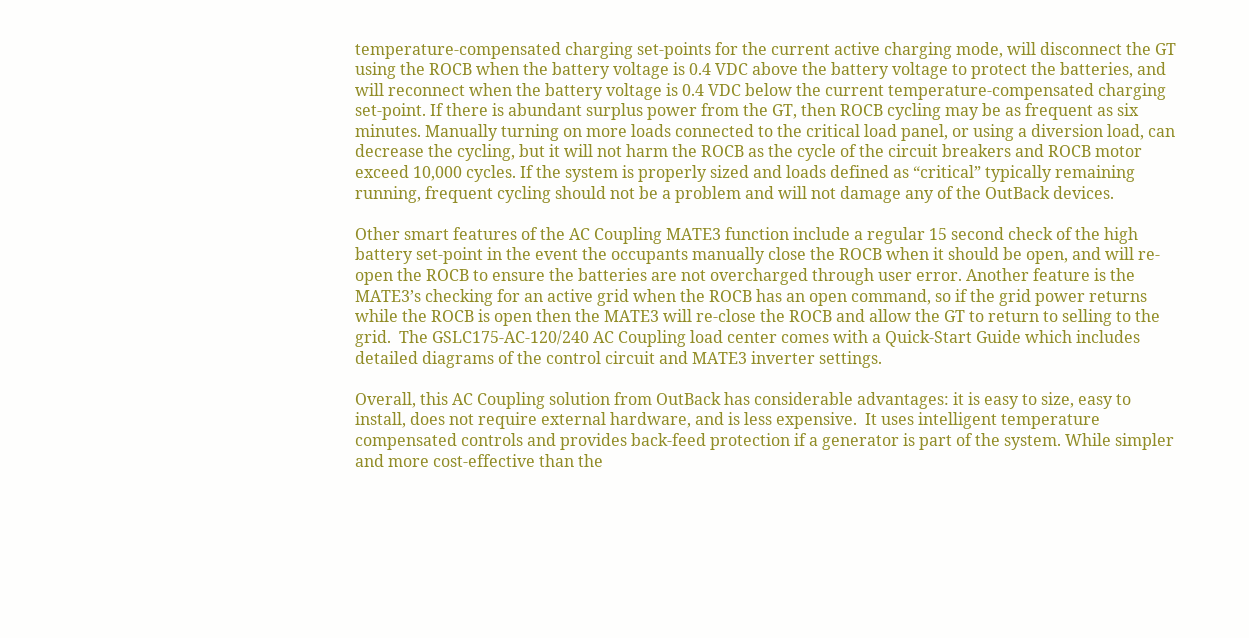temperature-compensated charging set-points for the current active charging mode, will disconnect the GT using the ROCB when the battery voltage is 0.4 VDC above the battery voltage to protect the batteries, and will reconnect when the battery voltage is 0.4 VDC below the current temperature-compensated charging set-point. If there is abundant surplus power from the GT, then ROCB cycling may be as frequent as six minutes. Manually turning on more loads connected to the critical load panel, or using a diversion load, can decrease the cycling, but it will not harm the ROCB as the cycle of the circuit breakers and ROCB motor exceed 10,000 cycles. If the system is properly sized and loads defined as “critical” typically remaining running, frequent cycling should not be a problem and will not damage any of the OutBack devices.

Other smart features of the AC Coupling MATE3 function include a regular 15 second check of the high battery set-point in the event the occupants manually close the ROCB when it should be open, and will re-open the ROCB to ensure the batteries are not overcharged through user error. Another feature is the MATE3’s checking for an active grid when the ROCB has an open command, so if the grid power returns while the ROCB is open then the MATE3 will re-close the ROCB and allow the GT to return to selling to the grid.  The GSLC175-AC-120/240 AC Coupling load center comes with a Quick-Start Guide which includes detailed diagrams of the control circuit and MATE3 inverter settings.

Overall, this AC Coupling solution from OutBack has considerable advantages: it is easy to size, easy to install, does not require external hardware, and is less expensive.  It uses intelligent temperature compensated controls and provides back-feed protection if a generator is part of the system. While simpler and more cost-effective than the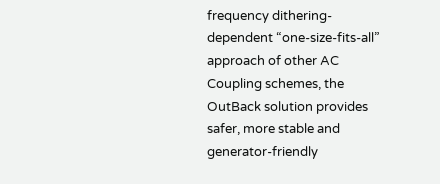frequency dithering-dependent “one-size-fits-all” approach of other AC Coupling schemes, the OutBack solution provides safer, more stable and generator-friendly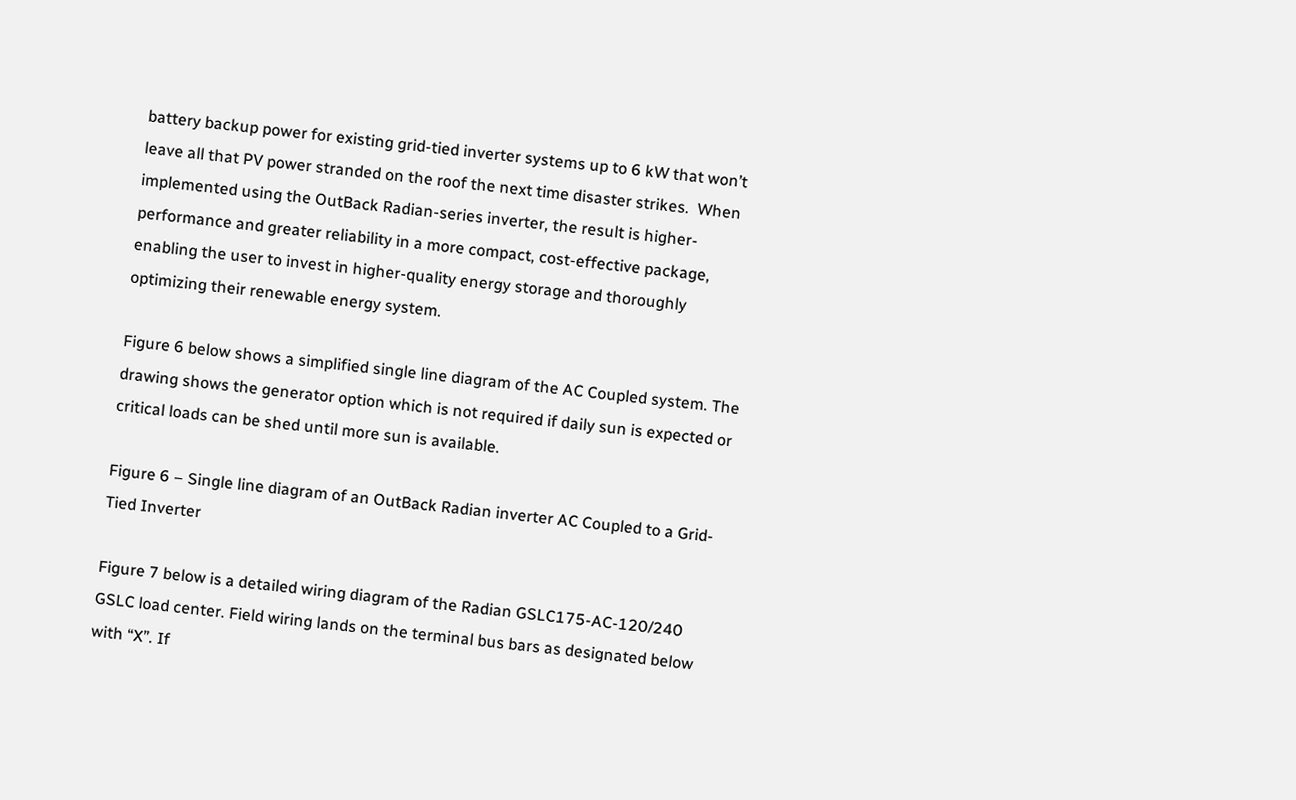battery backup power for existing grid-tied inverter systems up to 6 kW that won’t leave all that PV power stranded on the roof the next time disaster strikes.  When implemented using the OutBack Radian-series inverter, the result is higher-performance and greater reliability in a more compact, cost-effective package, enabling the user to invest in higher-quality energy storage and thoroughly optimizing their renewable energy system.

Figure 6 below shows a simplified single line diagram of the AC Coupled system. The drawing shows the generator option which is not required if daily sun is expected or critical loads can be shed until more sun is available.

Figure 6 – Single line diagram of an OutBack Radian inverter AC Coupled to a Grid-Tied Inverter

Figure 7 below is a detailed wiring diagram of the Radian GSLC175-AC-120/240 GSLC load center. Field wiring lands on the terminal bus bars as designated below with “X”. If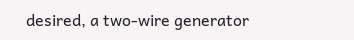desired, a two-wire generator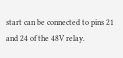start can be connected to pins 21 and 24 of the 48V relay.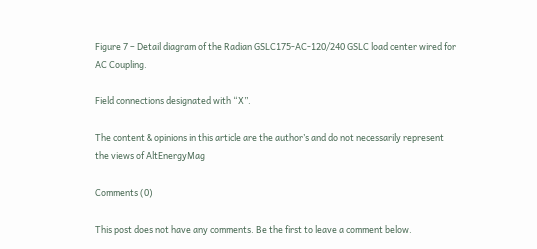Figure 7 – Detail diagram of the Radian GSLC175-AC-120/240 GSLC load center wired for AC Coupling.

Field connections designated with “X”.

The content & opinions in this article are the author’s and do not necessarily represent the views of AltEnergyMag

Comments (0)

This post does not have any comments. Be the first to leave a comment below.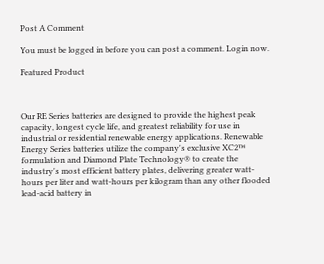Post A Comment

You must be logged in before you can post a comment. Login now.

Featured Product



Our RE Series batteries are designed to provide the highest peak capacity, longest cycle life, and greatest reliability for use in industrial or residential renewable energy applications. Renewable Energy Series batteries utilize the company's exclusive XC2™ formulation and Diamond Plate Technology® to create the industry's most efficient battery plates, delivering greater watt-hours per liter and watt-hours per kilogram than any other flooded lead-acid battery in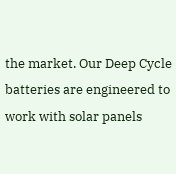the market. Our Deep Cycle batteries are engineered to work with solar panels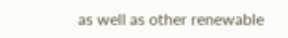as well as other renewable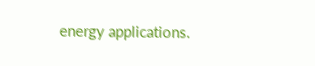energy applications.